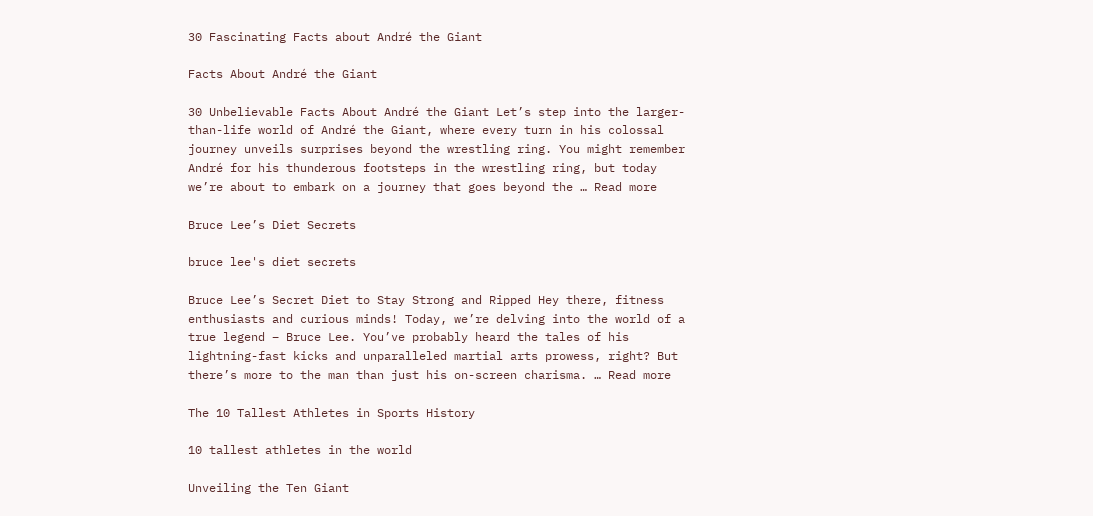30 Fascinating Facts about André the Giant

Facts About André the Giant

30 Unbelievable Facts About André the Giant Let’s step into the larger-than-life world of André the Giant, where every turn in his colossal journey unveils surprises beyond the wrestling ring. You might remember André for his thunderous footsteps in the wrestling ring, but today we’re about to embark on a journey that goes beyond the … Read more

Bruce Lee’s Diet Secrets

bruce lee's diet secrets

Bruce Lee’s Secret Diet to Stay Strong and Ripped Hey there, fitness enthusiasts and curious minds! Today, we’re delving into the world of a true legend – Bruce Lee. You’ve probably heard the tales of his lightning-fast kicks and unparalleled martial arts prowess, right? But there’s more to the man than just his on-screen charisma. … Read more

The 10 Tallest Athletes in Sports History

10 tallest athletes in the world

Unveiling the Ten Giant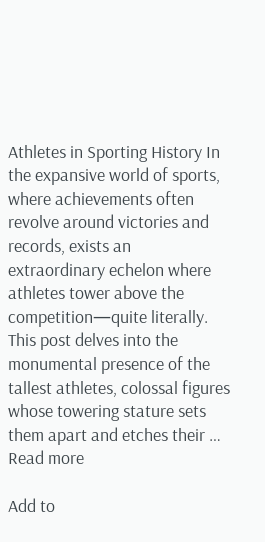Athletes in Sporting History In the expansive world of sports, where achievements often revolve around victories and records, exists an extraordinary echelon where athletes tower above the competition—quite literally. This post delves into the monumental presence of the tallest athletes, colossal figures whose towering stature sets them apart and etches their … Read more

Add to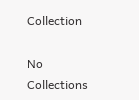Collection

No Collections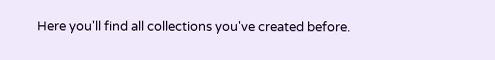Here you'll find all collections you've created before.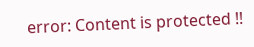error: Content is protected !!